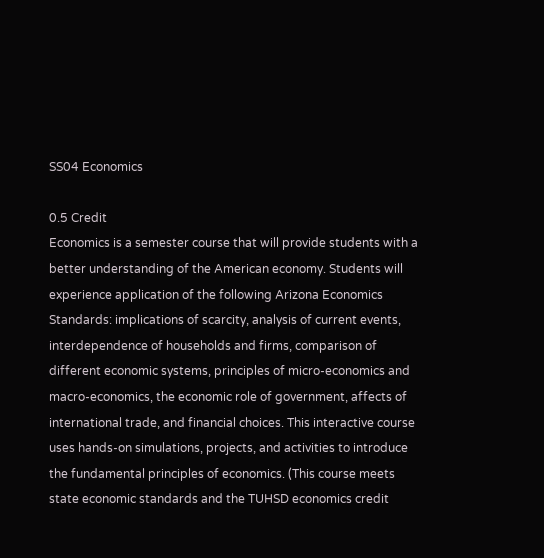SS04 Economics

0.5 Credit
Economics is a semester course that will provide students with a better understanding of the American economy. Students will experience application of the following Arizona Economics Standards: implications of scarcity, analysis of current events, interdependence of households and firms, comparison of different economic systems, principles of micro-economics and macro-economics, the economic role of government, affects of international trade, and financial choices. This interactive course uses hands-on simulations, projects, and activities to introduce the fundamental principles of economics. (This course meets state economic standards and the TUHSD economics credit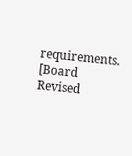requirements. [Board Revised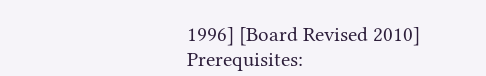1996] [Board Revised 2010]
Prerequisites: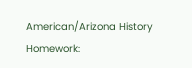American/Arizona History
Homework: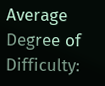Average
Degree of Difficulty: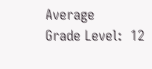Average
Grade Level:  12